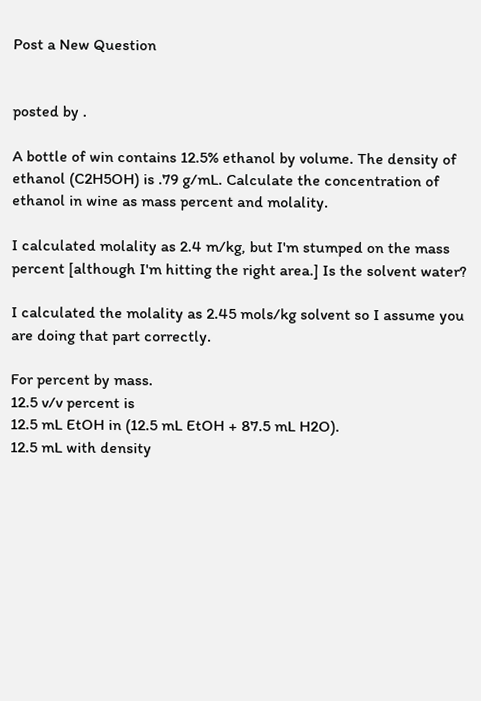Post a New Question


posted by .

A bottle of win contains 12.5% ethanol by volume. The density of ethanol (C2H5OH) is .79 g/mL. Calculate the concentration of ethanol in wine as mass percent and molality.

I calculated molality as 2.4 m/kg, but I'm stumped on the mass percent [although I'm hitting the right area.] Is the solvent water?

I calculated the molality as 2.45 mols/kg solvent so I assume you are doing that part correctly.

For percent by mass.
12.5 v/v percent is
12.5 mL EtOH in (12.5 mL EtOH + 87.5 mL H2O).
12.5 mL with density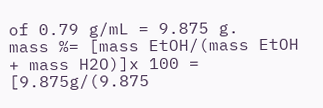of 0.79 g/mL = 9.875 g.
mass %= [mass EtOH/(mass EtOH + mass H2O)]x 100 =
[9.875g/(9.875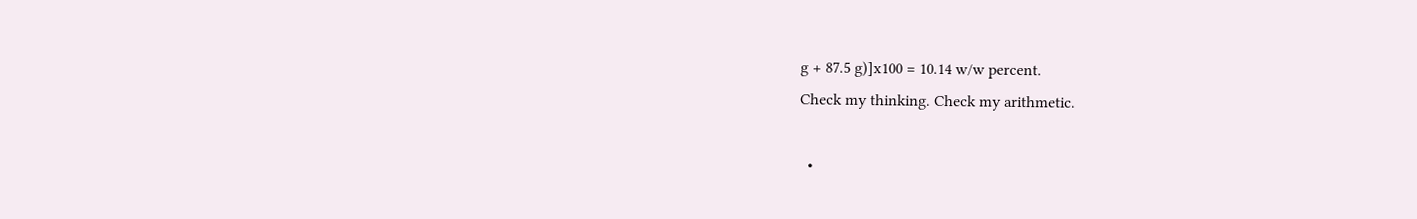g + 87.5 g)]x100 = 10.14 w/w percent.
Check my thinking. Check my arithmetic.

  •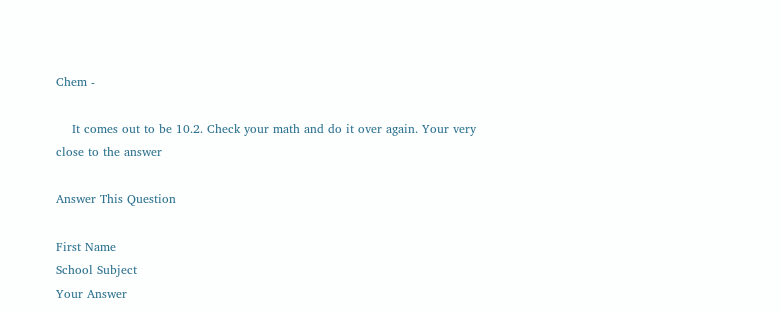Chem -

    It comes out to be 10.2. Check your math and do it over again. Your very close to the answer

Answer This Question

First Name
School Subject
Your Answer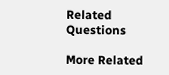Related Questions

More Related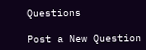Questions

Post a New Question